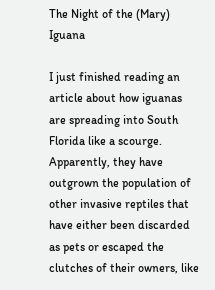The Night of the (Mary) Iguana

I just finished reading an article about how iguanas are spreading into South Florida like a scourge. Apparently, they have outgrown the population of other invasive reptiles that have either been discarded as pets or escaped the clutches of their owners, like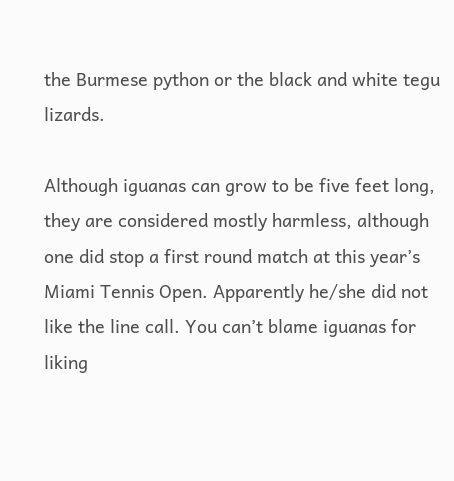the Burmese python or the black and white tegu lizards.

Although iguanas can grow to be five feet long, they are considered mostly harmless, although one did stop a first round match at this year’s Miami Tennis Open. Apparently he/she did not like the line call. You can’t blame iguanas for liking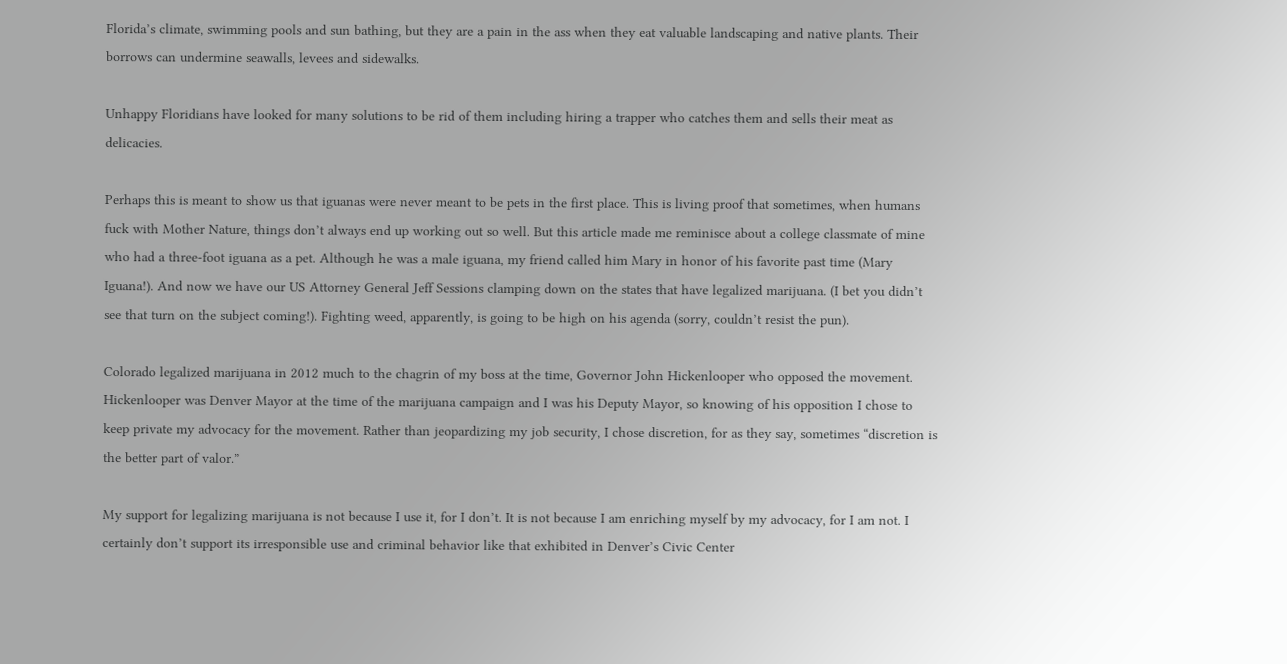Florida’s climate, swimming pools and sun bathing, but they are a pain in the ass when they eat valuable landscaping and native plants. Their borrows can undermine seawalls, levees and sidewalks.

Unhappy Floridians have looked for many solutions to be rid of them including hiring a trapper who catches them and sells their meat as delicacies.

Perhaps this is meant to show us that iguanas were never meant to be pets in the first place. This is living proof that sometimes, when humans fuck with Mother Nature, things don’t always end up working out so well. But this article made me reminisce about a college classmate of mine who had a three-foot iguana as a pet. Although he was a male iguana, my friend called him Mary in honor of his favorite past time (Mary Iguana!). And now we have our US Attorney General Jeff Sessions clamping down on the states that have legalized marijuana. (I bet you didn’t see that turn on the subject coming!). Fighting weed, apparently, is going to be high on his agenda (sorry, couldn’t resist the pun).

Colorado legalized marijuana in 2012 much to the chagrin of my boss at the time, Governor John Hickenlooper who opposed the movement. Hickenlooper was Denver Mayor at the time of the marijuana campaign and I was his Deputy Mayor, so knowing of his opposition I chose to keep private my advocacy for the movement. Rather than jeopardizing my job security, I chose discretion, for as they say, sometimes “discretion is the better part of valor.”

My support for legalizing marijuana is not because I use it, for I don’t. It is not because I am enriching myself by my advocacy, for I am not. I certainly don’t support its irresponsible use and criminal behavior like that exhibited in Denver’s Civic Center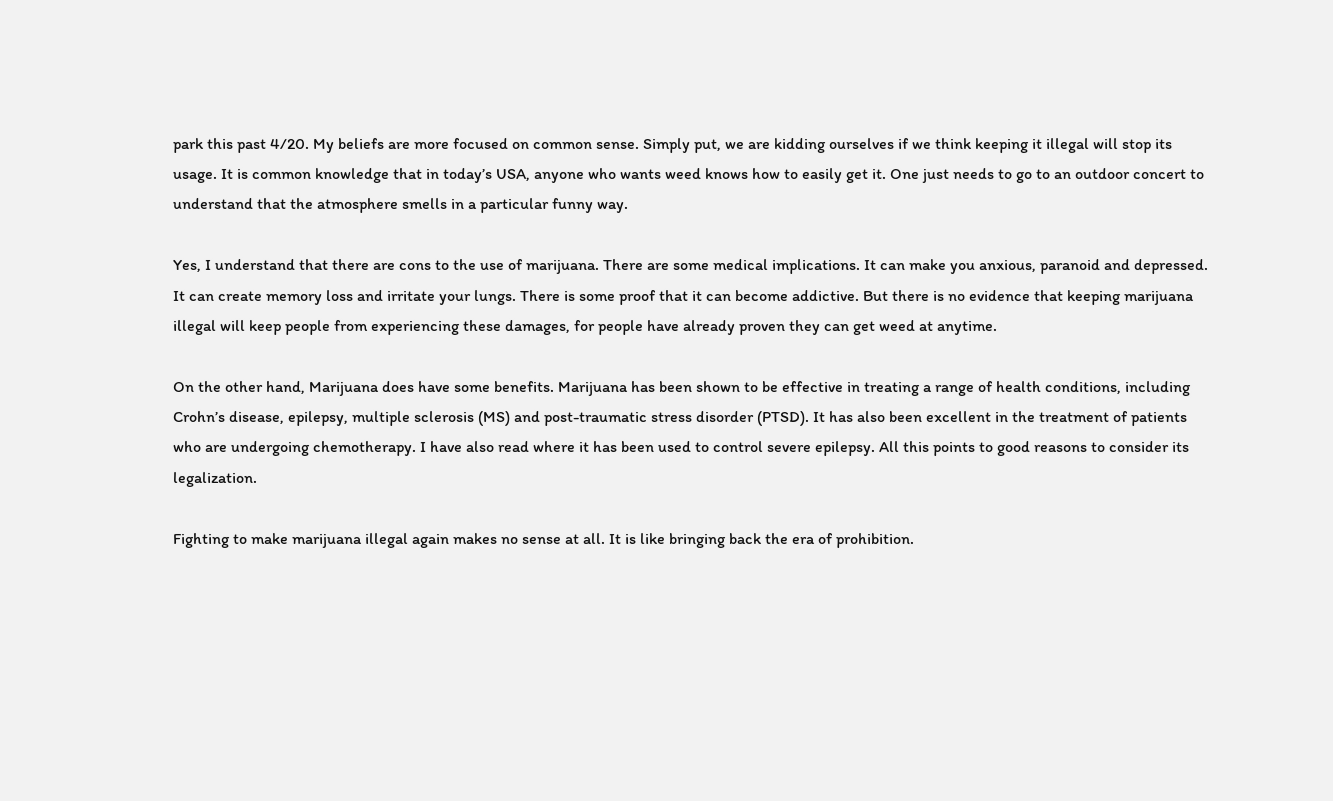park this past 4/20. My beliefs are more focused on common sense. Simply put, we are kidding ourselves if we think keeping it illegal will stop its usage. It is common knowledge that in today’s USA, anyone who wants weed knows how to easily get it. One just needs to go to an outdoor concert to understand that the atmosphere smells in a particular funny way.

Yes, I understand that there are cons to the use of marijuana. There are some medical implications. It can make you anxious, paranoid and depressed. It can create memory loss and irritate your lungs. There is some proof that it can become addictive. But there is no evidence that keeping marijuana illegal will keep people from experiencing these damages, for people have already proven they can get weed at anytime.

On the other hand, Marijuana does have some benefits. Marijuana has been shown to be effective in treating a range of health conditions, including Crohn’s disease, epilepsy, multiple sclerosis (MS) and post-traumatic stress disorder (PTSD). It has also been excellent in the treatment of patients who are undergoing chemotherapy. I have also read where it has been used to control severe epilepsy. All this points to good reasons to consider its legalization.

Fighting to make marijuana illegal again makes no sense at all. It is like bringing back the era of prohibition.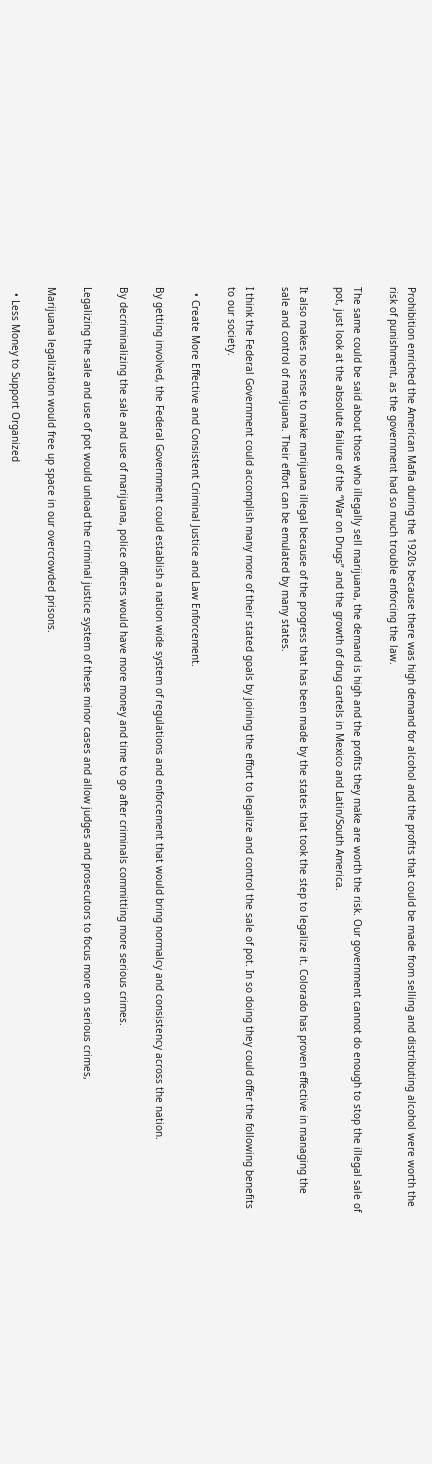Prohibition enriched the American Mafia during the 1920s because there was high demand for alcohol and the profits that could be made from selling and distributing alcohol were worth the risk of punishment, as the government had so much trouble enforcing the law.

The same could be said about those who illegally sell marijuana, the demand is high and the profits they make are worth the risk. Our government cannot do enough to stop the illegal sale of pot, just look at the absolute failure of the “War on Drugs” and the growth of drug cartels in Mexico and Latin/South America.

It also makes no sense to make marijuana illegal because of the progress that has been made by the states that took the step to legalize it. Colorado has proven effective in managing the sale and control of marijuana. Their effort can be emulated by many states.

I think the Federal Government could accomplish many more of their stated goals by joining the effort to legalize and control the sale of pot. In so doing they could offer the following benefits to our society.

  • Create More Effective and Consistent Criminal Justice and Law Enforcement.

By getting involved, the Federal Government could establish a nation wide system of regulations and enforcement that would bring normalcy and consistency across the nation.

By decriminalizing the sale and use of marijuana, police officers would have more money and time to go after criminals committing more serious crimes.

Legalizing the sale and use of pot would unload the criminal justice system of these minor cases and allow judges and prosecutors to focus more on serious crimes,

Marijuana legalization would free up space in our overcrowded prisons.

  • Less Money to Support Organized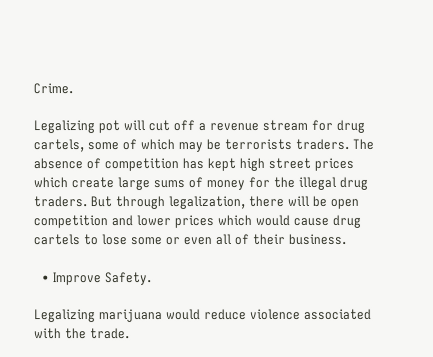Crime.

Legalizing pot will cut off a revenue stream for drug cartels, some of which may be terrorists traders. The absence of competition has kept high street prices which create large sums of money for the illegal drug traders. But through legalization, there will be open competition and lower prices which would cause drug cartels to lose some or even all of their business.

  • Improve Safety.

Legalizing marijuana would reduce violence associated with the trade.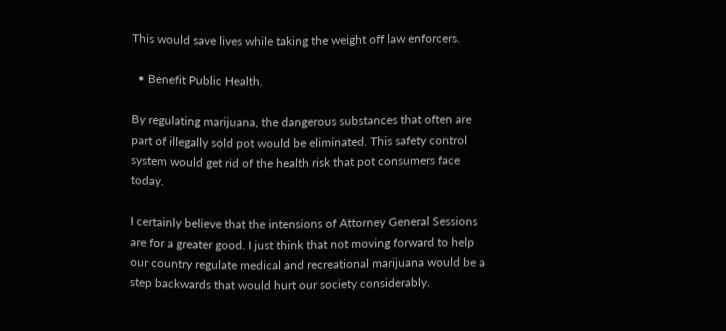This would save lives while taking the weight off law enforcers.

  • Benefit Public Health.

By regulating marijuana, the dangerous substances that often are part of illegally sold pot would be eliminated. This safety control system would get rid of the health risk that pot consumers face today.

I certainly believe that the intensions of Attorney General Sessions are for a greater good. I just think that not moving forward to help our country regulate medical and recreational marijuana would be a step backwards that would hurt our society considerably.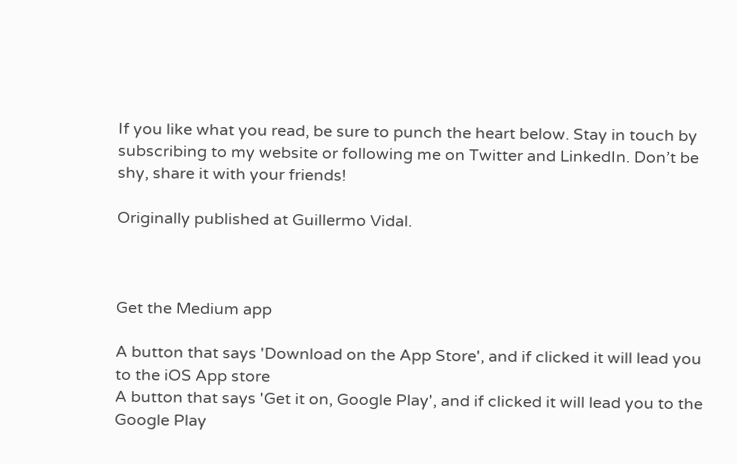If you like what you read, be sure to punch the heart below. Stay in touch by subscribing to my website or following me on Twitter and LinkedIn. Don’t be shy, share it with your friends!

Originally published at Guillermo Vidal.



Get the Medium app

A button that says 'Download on the App Store', and if clicked it will lead you to the iOS App store
A button that says 'Get it on, Google Play', and if clicked it will lead you to the Google Play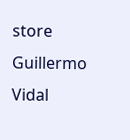store
Guillermo Vidal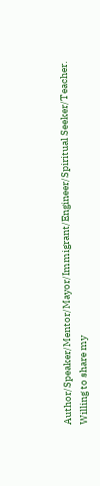Author/Speaker/Mentor/Mayor/Immigrant/Engineer/Spiritual Seeker/Teacher. Willing to share my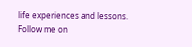life experiences and lessons. Follow me on